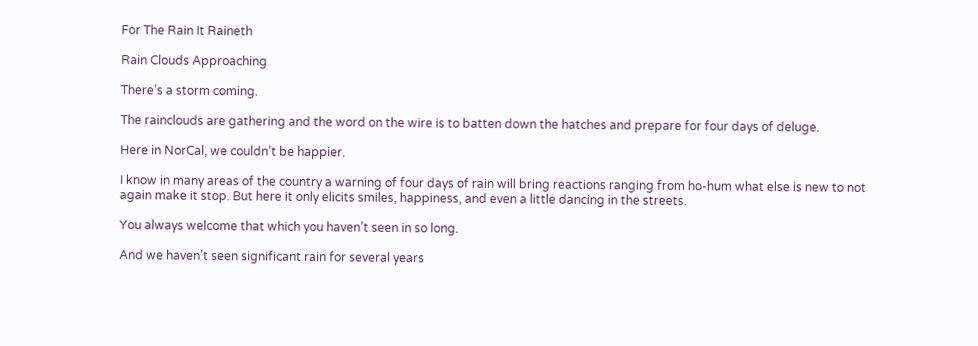For The Rain It Raineth

Rain Clouds Approaching

There’s a storm coming.

The rainclouds are gathering and the word on the wire is to batten down the hatches and prepare for four days of deluge.

Here in NorCal, we couldn’t be happier.

I know in many areas of the country a warning of four days of rain will bring reactions ranging from ho-hum what else is new to not again make it stop. But here it only elicits smiles, happiness, and even a little dancing in the streets.

You always welcome that which you haven’t seen in so long.

And we haven’t seen significant rain for several years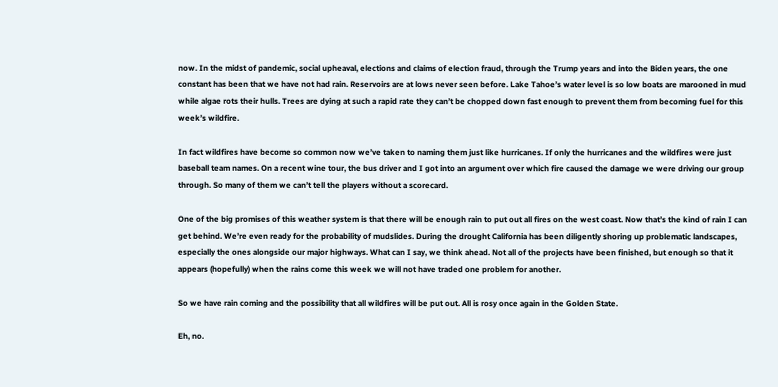now. In the midst of pandemic, social upheaval, elections and claims of election fraud, through the Trump years and into the Biden years, the one constant has been that we have not had rain. Reservoirs are at lows never seen before. Lake Tahoe’s water level is so low boats are marooned in mud while algae rots their hulls. Trees are dying at such a rapid rate they can’t be chopped down fast enough to prevent them from becoming fuel for this week’s wildfire.

In fact wildfires have become so common now we’ve taken to naming them just like hurricanes. If only the hurricanes and the wildfires were just baseball team names. On a recent wine tour, the bus driver and I got into an argument over which fire caused the damage we were driving our group through. So many of them we can’t tell the players without a scorecard.

One of the big promises of this weather system is that there will be enough rain to put out all fires on the west coast. Now that’s the kind of rain I can get behind. We’re even ready for the probability of mudslides. During the drought California has been diligently shoring up problematic landscapes, especially the ones alongside our major highways. What can I say, we think ahead. Not all of the projects have been finished, but enough so that it appears (hopefully) when the rains come this week we will not have traded one problem for another.

So we have rain coming and the possibility that all wildfires will be put out. All is rosy once again in the Golden State.

Eh, no.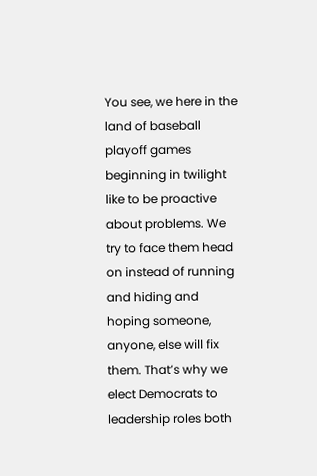You see, we here in the land of baseball playoff games beginning in twilight like to be proactive about problems. We try to face them head on instead of running and hiding and hoping someone, anyone, else will fix them. That’s why we elect Democrats to leadership roles both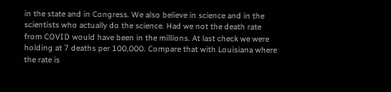in the state and in Congress. We also believe in science and in the scientists who actually do the science. Had we not the death rate from COVID would have been in the millions. At last check we were holding at 7 deaths per 100,000. Compare that with Louisiana where the rate is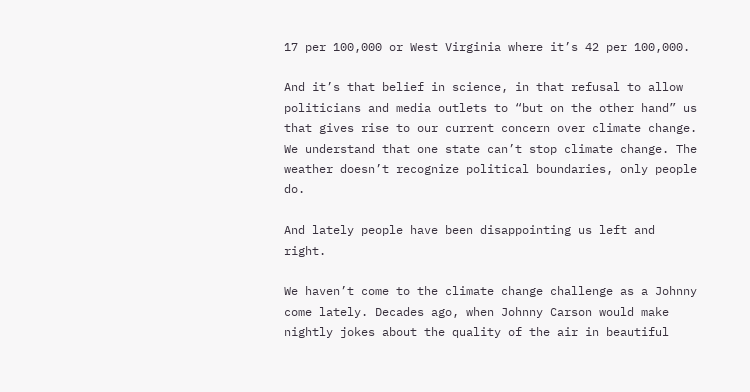17 per 100,000 or West Virginia where it’s 42 per 100,000.

And it’s that belief in science, in that refusal to allow politicians and media outlets to “but on the other hand” us that gives rise to our current concern over climate change. We understand that one state can’t stop climate change. The weather doesn’t recognize political boundaries, only people do.

And lately people have been disappointing us left and right.

We haven’t come to the climate change challenge as a Johnny come lately. Decades ago, when Johnny Carson would make nightly jokes about the quality of the air in beautiful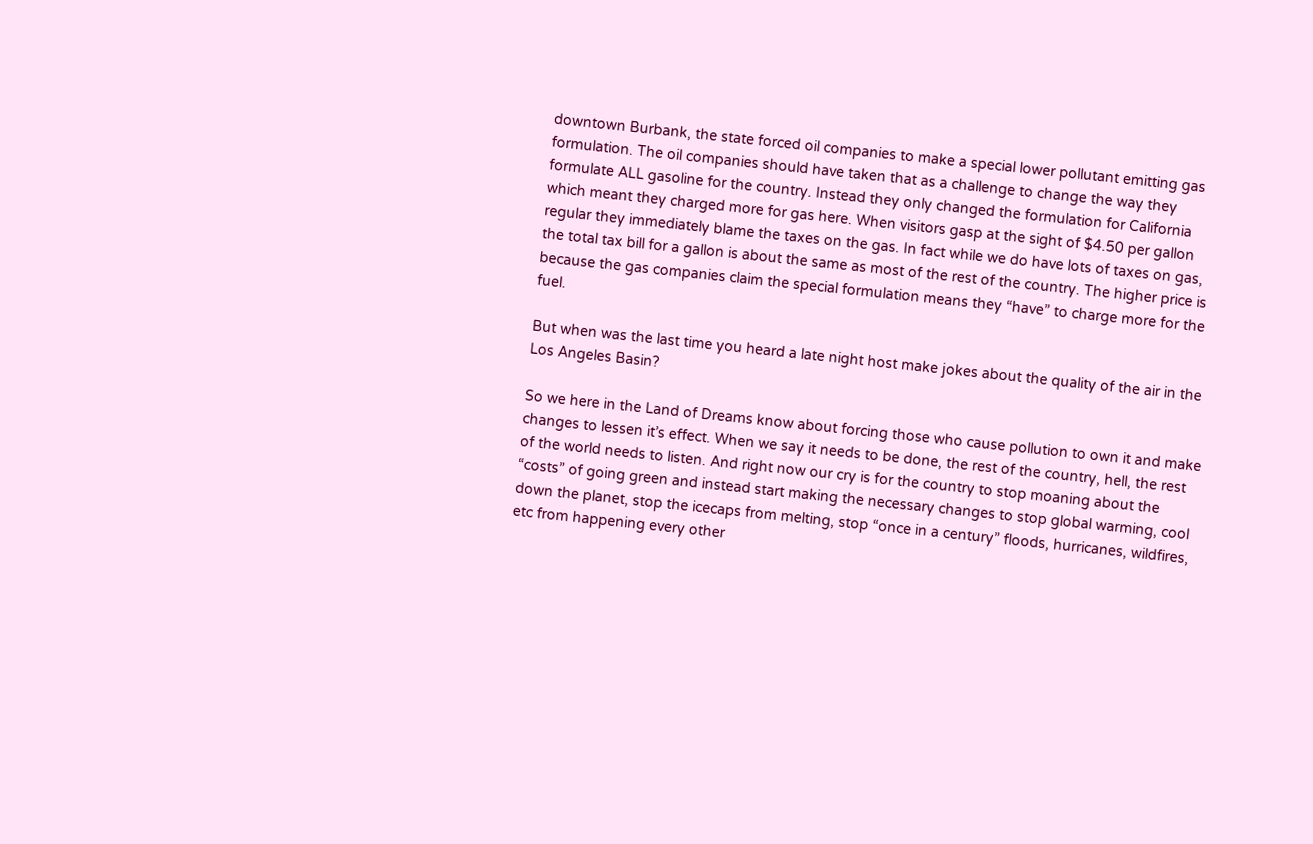downtown Burbank, the state forced oil companies to make a special lower pollutant emitting gas formulation. The oil companies should have taken that as a challenge to change the way they formulate ALL gasoline for the country. Instead they only changed the formulation for California which meant they charged more for gas here. When visitors gasp at the sight of $4.50 per gallon regular they immediately blame the taxes on the gas. In fact while we do have lots of taxes on gas, the total tax bill for a gallon is about the same as most of the rest of the country. The higher price is because the gas companies claim the special formulation means they “have” to charge more for the fuel.

But when was the last time you heard a late night host make jokes about the quality of the air in the Los Angeles Basin?

So we here in the Land of Dreams know about forcing those who cause pollution to own it and make changes to lessen it’s effect. When we say it needs to be done, the rest of the country, hell, the rest of the world needs to listen. And right now our cry is for the country to stop moaning about the “costs” of going green and instead start making the necessary changes to stop global warming, cool down the planet, stop the icecaps from melting, stop “once in a century” floods, hurricanes, wildfires, etc from happening every other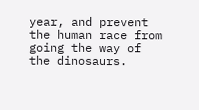year, and prevent the human race from going the way of the dinosaurs.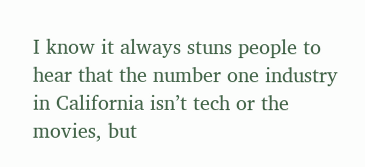I know it always stuns people to hear that the number one industry in California isn’t tech or the movies, but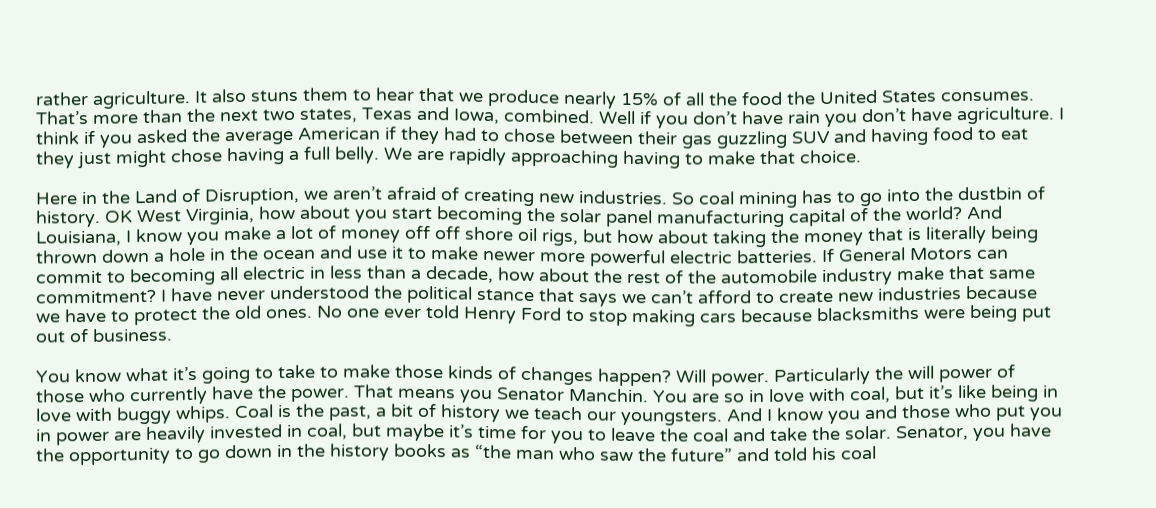rather agriculture. It also stuns them to hear that we produce nearly 15% of all the food the United States consumes. That’s more than the next two states, Texas and Iowa, combined. Well if you don’t have rain you don’t have agriculture. I think if you asked the average American if they had to chose between their gas guzzling SUV and having food to eat they just might chose having a full belly. We are rapidly approaching having to make that choice.

Here in the Land of Disruption, we aren’t afraid of creating new industries. So coal mining has to go into the dustbin of history. OK West Virginia, how about you start becoming the solar panel manufacturing capital of the world? And Louisiana, I know you make a lot of money off off shore oil rigs, but how about taking the money that is literally being thrown down a hole in the ocean and use it to make newer more powerful electric batteries. If General Motors can commit to becoming all electric in less than a decade, how about the rest of the automobile industry make that same commitment? I have never understood the political stance that says we can’t afford to create new industries because we have to protect the old ones. No one ever told Henry Ford to stop making cars because blacksmiths were being put out of business.

You know what it’s going to take to make those kinds of changes happen? Will power. Particularly the will power of those who currently have the power. That means you Senator Manchin. You are so in love with coal, but it’s like being in love with buggy whips. Coal is the past, a bit of history we teach our youngsters. And I know you and those who put you in power are heavily invested in coal, but maybe it’s time for you to leave the coal and take the solar. Senator, you have the opportunity to go down in the history books as “the man who saw the future” and told his coal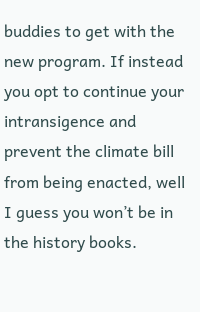buddies to get with the new program. If instead you opt to continue your intransigence and prevent the climate bill from being enacted, well I guess you won’t be in the history books.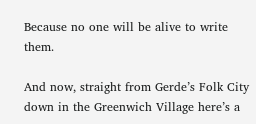Because no one will be alive to write them.

And now, straight from Gerde’s Folk City down in the Greenwich Village here’s a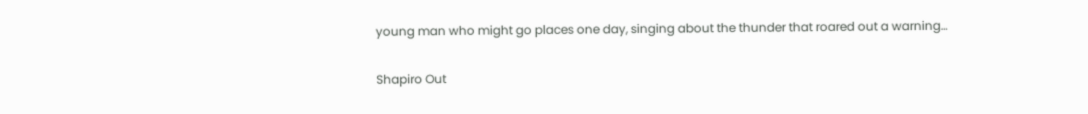young man who might go places one day, singing about the thunder that roared out a warning…

Shapiro Out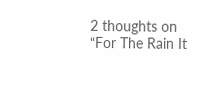2 thoughts on “For The Rain It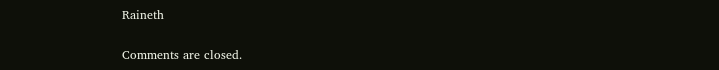Raineth

Comments are closed.